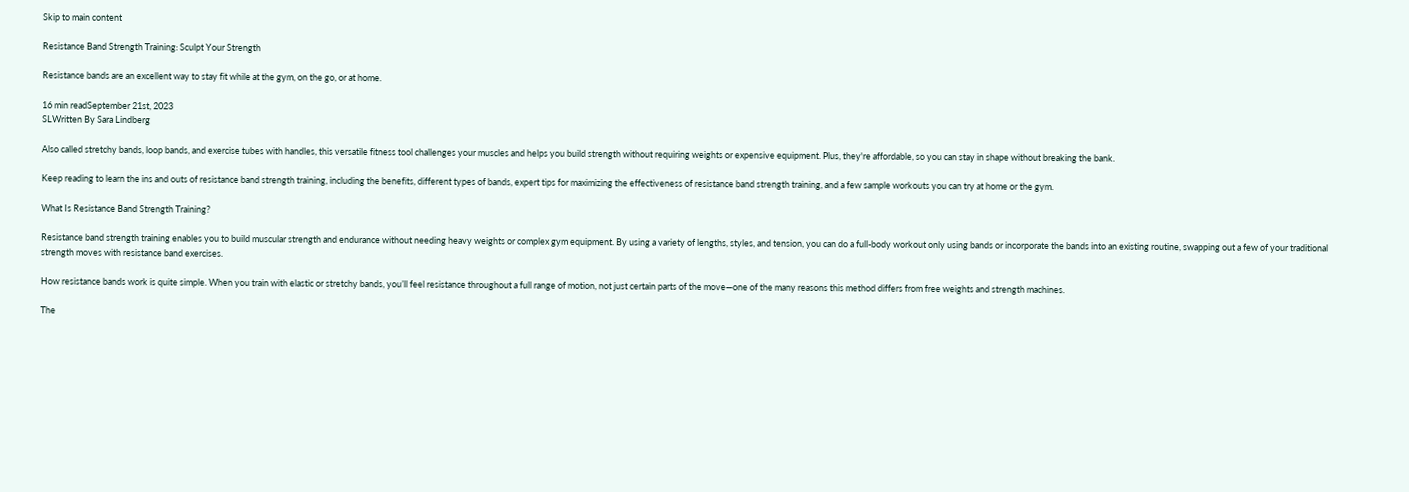Skip to main content

Resistance Band Strength Training: Sculpt Your Strength

Resistance bands are an excellent way to stay fit while at the gym, on the go, or at home.

16 min readSeptember 21st, 2023
SLWritten By Sara Lindberg

Also called stretchy bands, loop bands, and exercise tubes with handles, this versatile fitness tool challenges your muscles and helps you build strength without requiring weights or expensive equipment. Plus, they're affordable, so you can stay in shape without breaking the bank.

Keep reading to learn the ins and outs of resistance band strength training, including the benefits, different types of bands, expert tips for maximizing the effectiveness of resistance band strength training, and a few sample workouts you can try at home or the gym.

What Is Resistance Band Strength Training?

Resistance band strength training enables you to build muscular strength and endurance without needing heavy weights or complex gym equipment. By using a variety of lengths, styles, and tension, you can do a full-body workout only using bands or incorporate the bands into an existing routine, swapping out a few of your traditional strength moves with resistance band exercises.

How resistance bands work is quite simple. When you train with elastic or stretchy bands, you’ll feel resistance throughout a full range of motion, not just certain parts of the move—one of the many reasons this method differs from free weights and strength machines.

The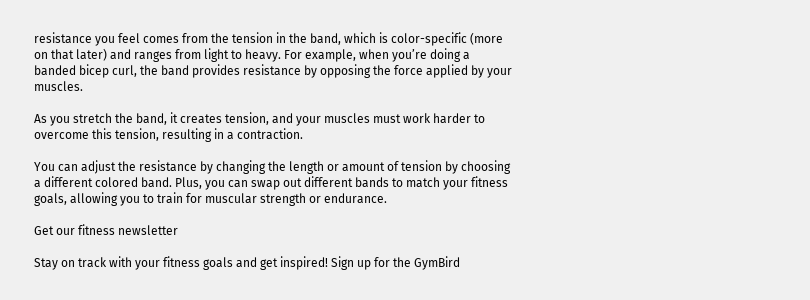resistance you feel comes from the tension in the band, which is color-specific (more on that later) and ranges from light to heavy. For example, when you’re doing a banded bicep curl, the band provides resistance by opposing the force applied by your muscles.

As you stretch the band, it creates tension, and your muscles must work harder to overcome this tension, resulting in a contraction.

You can adjust the resistance by changing the length or amount of tension by choosing a different colored band. Plus, you can swap out different bands to match your fitness goals, allowing you to train for muscular strength or endurance.

Get our fitness newsletter

Stay on track with your fitness goals and get inspired! Sign up for the GymBird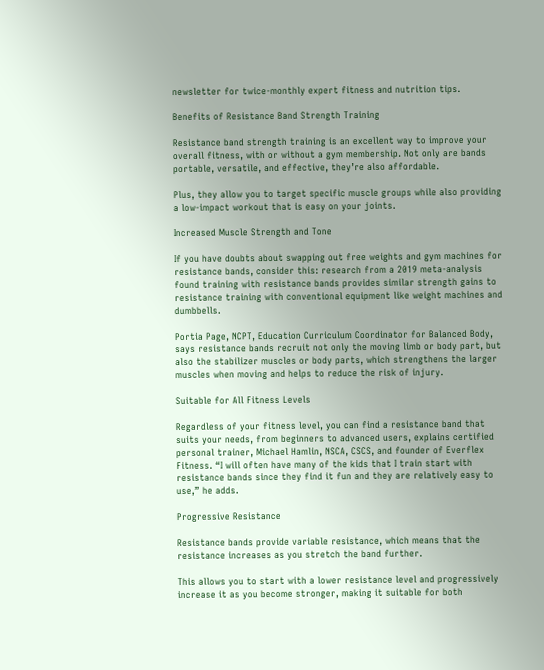newsletter for twice-monthly expert fitness and nutrition tips.

Benefits of Resistance Band Strength Training

Resistance band strength training is an excellent way to improve your overall fitness, with or without a gym membership. Not only are bands portable, versatile, and effective, they’re also affordable.

Plus, they allow you to target specific muscle groups while also providing a low-impact workout that is easy on your joints.

Increased Muscle Strength and Tone

If you have doubts about swapping out free weights and gym machines for resistance bands, consider this: research from a 2019 meta-analysis found training with resistance bands provides similar strength gains to resistance training with conventional equipment like weight machines and dumbbells.

Portia Page, NCPT, Education Curriculum Coordinator for Balanced Body, says resistance bands recruit not only the moving limb or body part, but also the stabilizer muscles or body parts, which strengthens the larger muscles when moving and helps to reduce the risk of injury.

Suitable for All Fitness Levels

Regardless of your fitness level, you can find a resistance band that suits your needs, from beginners to advanced users, explains certified personal trainer, Michael Hamlin, NSCA, CSCS, and founder of Everflex Fitness. “I will often have many of the kids that I train start with resistance bands since they find it fun and they are relatively easy to use,” he adds.

Progressive Resistance

Resistance bands provide variable resistance, which means that the resistance increases as you stretch the band further.

This allows you to start with a lower resistance level and progressively increase it as you become stronger, making it suitable for both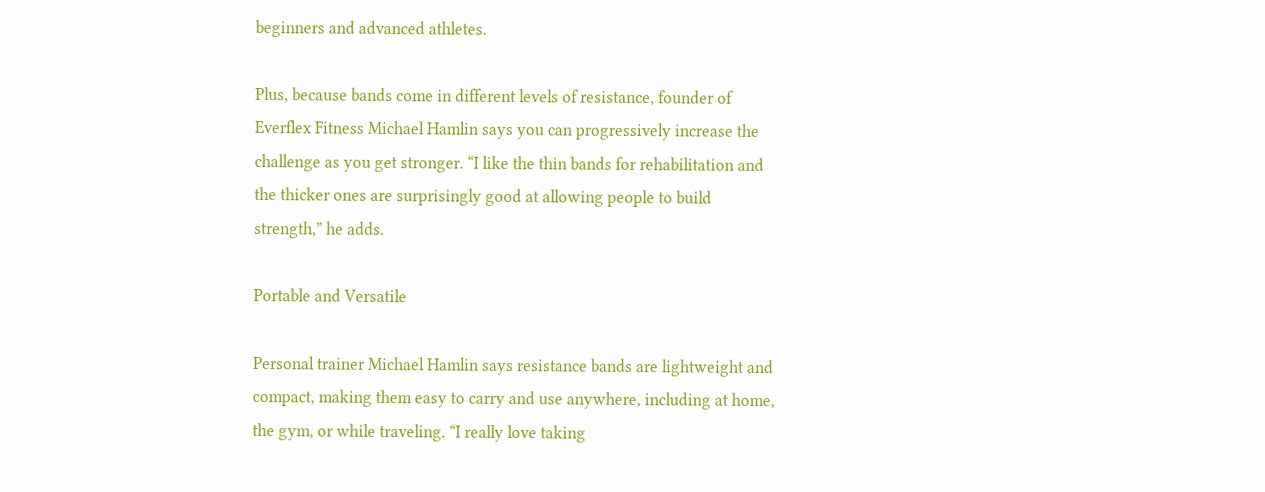beginners and advanced athletes.

Plus, because bands come in different levels of resistance, founder of Everflex Fitness Michael Hamlin says you can progressively increase the challenge as you get stronger. “I like the thin bands for rehabilitation and the thicker ones are surprisingly good at allowing people to build strength,” he adds.

Portable and Versatile

Personal trainer Michael Hamlin says resistance bands are lightweight and compact, making them easy to carry and use anywhere, including at home, the gym, or while traveling. “I really love taking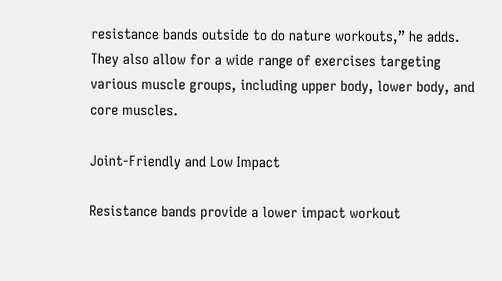resistance bands outside to do nature workouts,” he adds. They also allow for a wide range of exercises targeting various muscle groups, including upper body, lower body, and core muscles.

Joint-Friendly and Low Impact

Resistance bands provide a lower impact workout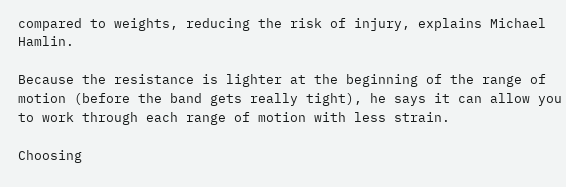compared to weights, reducing the risk of injury, explains Michael Hamlin.

Because the resistance is lighter at the beginning of the range of motion (before the band gets really tight), he says it can allow you to work through each range of motion with less strain.

Choosing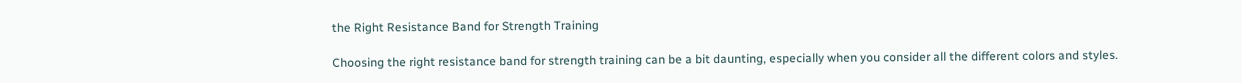the Right Resistance Band for Strength Training

Choosing the right resistance band for strength training can be a bit daunting, especially when you consider all the different colors and styles.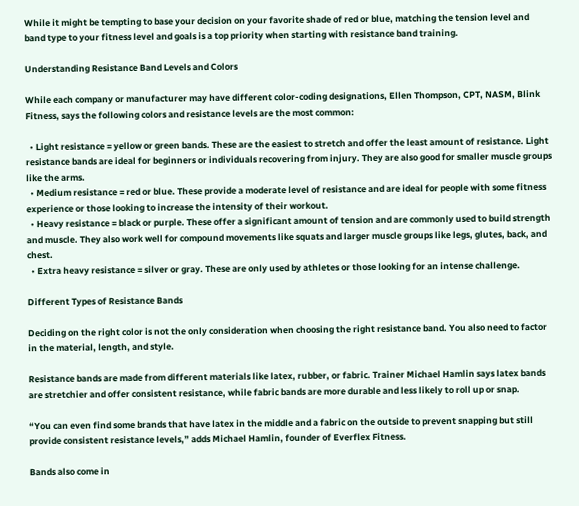While it might be tempting to base your decision on your favorite shade of red or blue, matching the tension level and band type to your fitness level and goals is a top priority when starting with resistance band training.

Understanding Resistance Band Levels and Colors

While each company or manufacturer may have different color-coding designations, Ellen Thompson, CPT, NASM, Blink Fitness, says the following colors and resistance levels are the most common:

  • Light resistance = yellow or green bands. These are the easiest to stretch and offer the least amount of resistance. Light resistance bands are ideal for beginners or individuals recovering from injury. They are also good for smaller muscle groups like the arms.
  • Medium resistance = red or blue. These provide a moderate level of resistance and are ideal for people with some fitness experience or those looking to increase the intensity of their workout.
  • Heavy resistance = black or purple. These offer a significant amount of tension and are commonly used to build strength and muscle. They also work well for compound movements like squats and larger muscle groups like legs, glutes, back, and chest.
  • Extra heavy resistance = silver or gray. These are only used by athletes or those looking for an intense challenge.

Different Types of Resistance Bands

Deciding on the right color is not the only consideration when choosing the right resistance band. You also need to factor in the material, length, and style.

Resistance bands are made from different materials like latex, rubber, or fabric. Trainer Michael Hamlin says latex bands are stretchier and offer consistent resistance, while fabric bands are more durable and less likely to roll up or snap.

“You can even find some brands that have latex in the middle and a fabric on the outside to prevent snapping but still provide consistent resistance levels,” adds Michael Hamlin, founder of Everflex Fitness.

Bands also come in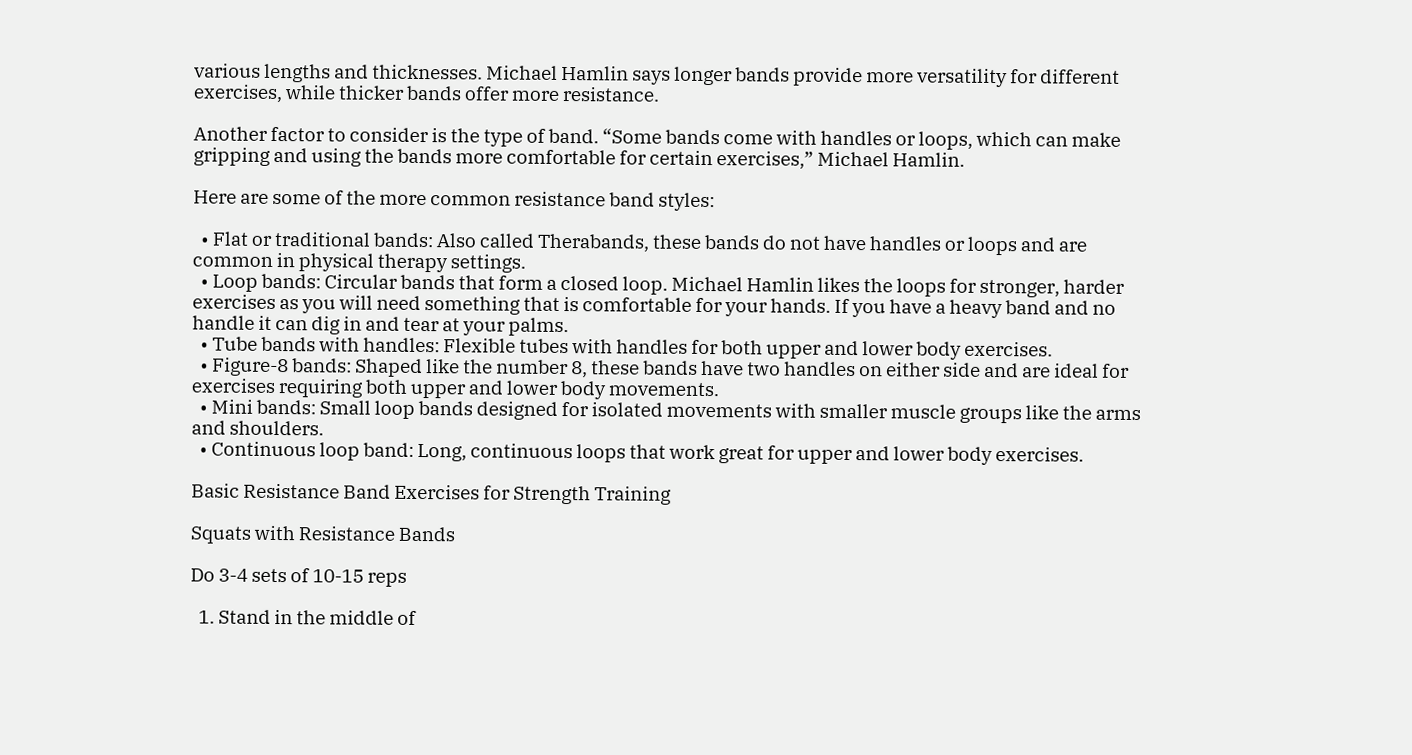various lengths and thicknesses. Michael Hamlin says longer bands provide more versatility for different exercises, while thicker bands offer more resistance.

Another factor to consider is the type of band. “Some bands come with handles or loops, which can make gripping and using the bands more comfortable for certain exercises,” Michael Hamlin.

Here are some of the more common resistance band styles:

  • Flat or traditional bands: Also called Therabands, these bands do not have handles or loops and are common in physical therapy settings.
  • Loop bands: Circular bands that form a closed loop. Michael Hamlin likes the loops for stronger, harder exercises as you will need something that is comfortable for your hands. If you have a heavy band and no handle it can dig in and tear at your palms.
  • Tube bands with handles: Flexible tubes with handles for both upper and lower body exercises.
  • Figure-8 bands: Shaped like the number 8, these bands have two handles on either side and are ideal for exercises requiring both upper and lower body movements.
  • Mini bands: Small loop bands designed for isolated movements with smaller muscle groups like the arms and shoulders.
  • Continuous loop band: Long, continuous loops that work great for upper and lower body exercises.

Basic Resistance Band Exercises for Strength Training

Squats with Resistance Bands

Do 3-4 sets of 10-15 reps

  1. Stand in the middle of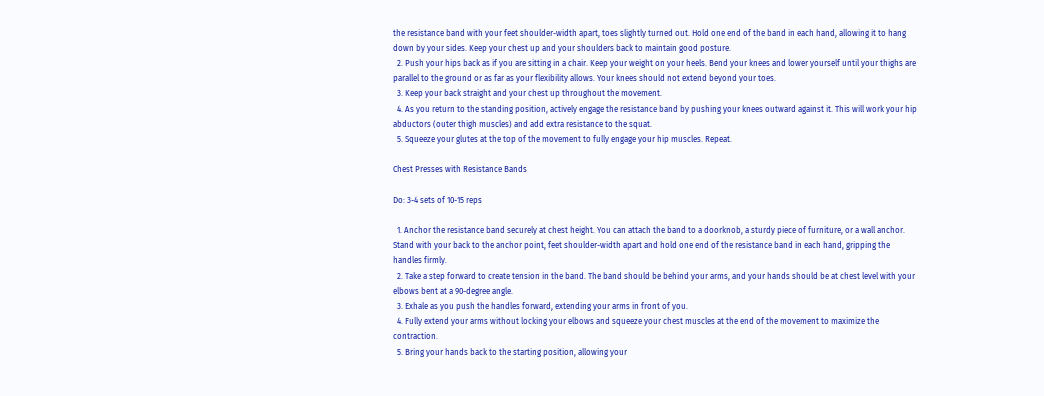the resistance band with your feet shoulder-width apart, toes slightly turned out. Hold one end of the band in each hand, allowing it to hang down by your sides. Keep your chest up and your shoulders back to maintain good posture.
  2. Push your hips back as if you are sitting in a chair. Keep your weight on your heels. Bend your knees and lower yourself until your thighs are parallel to the ground or as far as your flexibility allows. Your knees should not extend beyond your toes.
  3. Keep your back straight and your chest up throughout the movement.
  4. As you return to the standing position, actively engage the resistance band by pushing your knees outward against it. This will work your hip abductors (outer thigh muscles) and add extra resistance to the squat.
  5. Squeeze your glutes at the top of the movement to fully engage your hip muscles. Repeat.

Chest Presses with Resistance Bands

Do: 3-4 sets of 10-15 reps

  1. Anchor the resistance band securely at chest height. You can attach the band to a doorknob, a sturdy piece of furniture, or a wall anchor. Stand with your back to the anchor point, feet shoulder-width apart and hold one end of the resistance band in each hand, gripping the handles firmly.
  2. Take a step forward to create tension in the band. The band should be behind your arms, and your hands should be at chest level with your elbows bent at a 90-degree angle.
  3. Exhale as you push the handles forward, extending your arms in front of you.
  4. Fully extend your arms without locking your elbows and squeeze your chest muscles at the end of the movement to maximize the contraction.
  5. Bring your hands back to the starting position, allowing your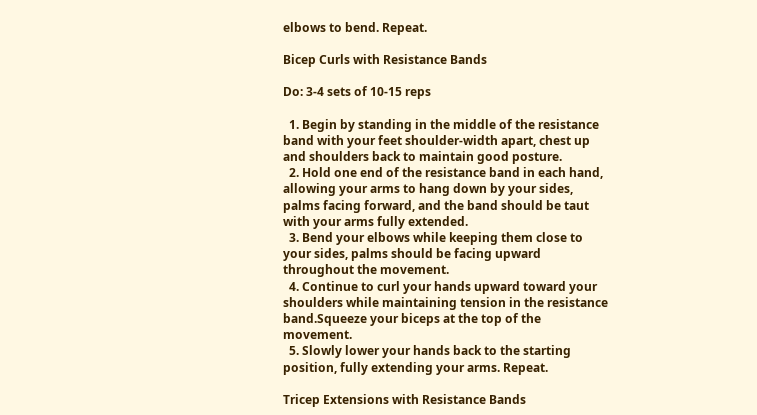elbows to bend. Repeat.

Bicep Curls with Resistance Bands

Do: 3-4 sets of 10-15 reps

  1. Begin by standing in the middle of the resistance band with your feet shoulder-width apart, chest up and shoulders back to maintain good posture.
  2. Hold one end of the resistance band in each hand, allowing your arms to hang down by your sides, palms facing forward, and the band should be taut with your arms fully extended.
  3. Bend your elbows while keeping them close to your sides, palms should be facing upward throughout the movement.
  4. Continue to curl your hands upward toward your shoulders while maintaining tension in the resistance band.Squeeze your biceps at the top of the movement.
  5. Slowly lower your hands back to the starting position, fully extending your arms. Repeat.

Tricep Extensions with Resistance Bands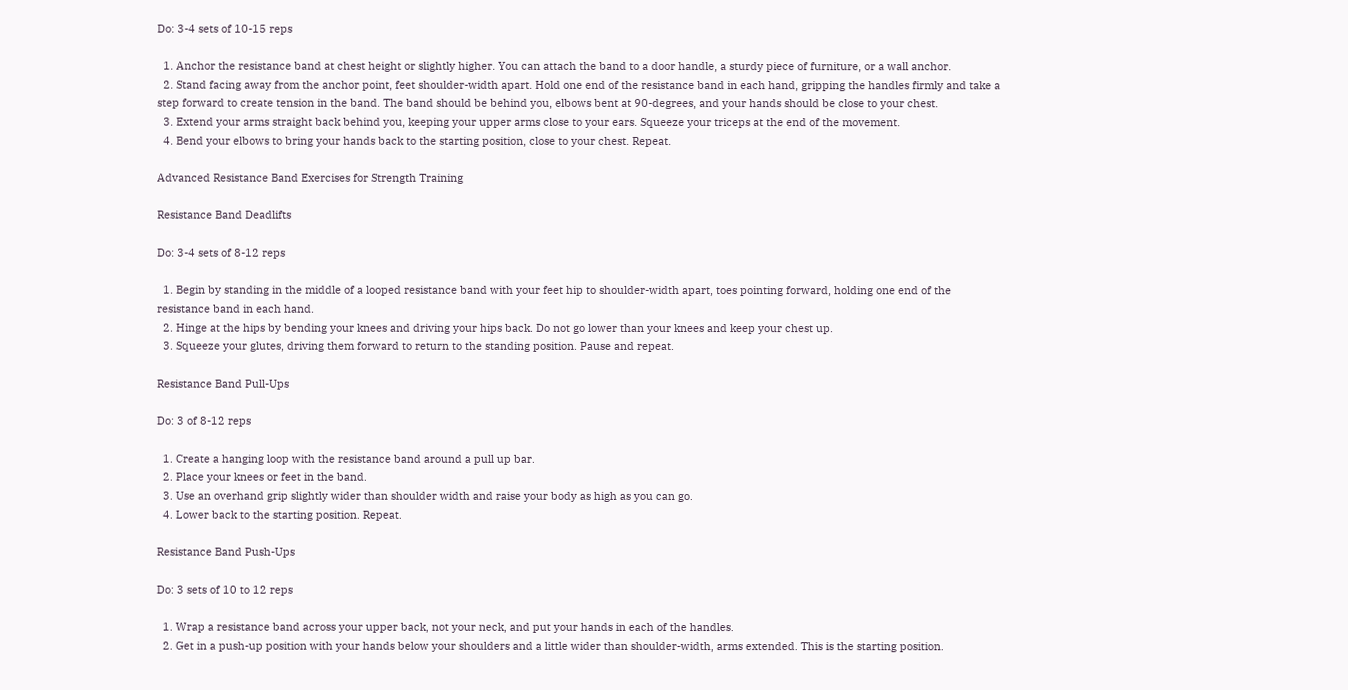Do: 3-4 sets of 10-15 reps

  1. Anchor the resistance band at chest height or slightly higher. You can attach the band to a door handle, a sturdy piece of furniture, or a wall anchor.
  2. Stand facing away from the anchor point, feet shoulder-width apart. Hold one end of the resistance band in each hand, gripping the handles firmly and take a step forward to create tension in the band. The band should be behind you, elbows bent at 90-degrees, and your hands should be close to your chest.
  3. Extend your arms straight back behind you, keeping your upper arms close to your ears. Squeeze your triceps at the end of the movement.
  4. Bend your elbows to bring your hands back to the starting position, close to your chest. Repeat.

Advanced Resistance Band Exercises for Strength Training

Resistance Band Deadlifts

Do: 3-4 sets of 8-12 reps

  1. Begin by standing in the middle of a looped resistance band with your feet hip to shoulder-width apart, toes pointing forward, holding one end of the resistance band in each hand.
  2. Hinge at the hips by bending your knees and driving your hips back. Do not go lower than your knees and keep your chest up.
  3. Squeeze your glutes, driving them forward to return to the standing position. Pause and repeat.

Resistance Band Pull-Ups

Do: 3 of 8-12 reps

  1. Create a hanging loop with the resistance band around a pull up bar.
  2. Place your knees or feet in the band.
  3. Use an overhand grip slightly wider than shoulder width and raise your body as high as you can go.
  4. Lower back to the starting position. Repeat.

Resistance Band Push-Ups

Do: 3 sets of 10 to 12 reps

  1. Wrap a resistance band across your upper back, not your neck, and put your hands in each of the handles.
  2. Get in a push-up position with your hands below your shoulders and a little wider than shoulder-width, arms extended. This is the starting position.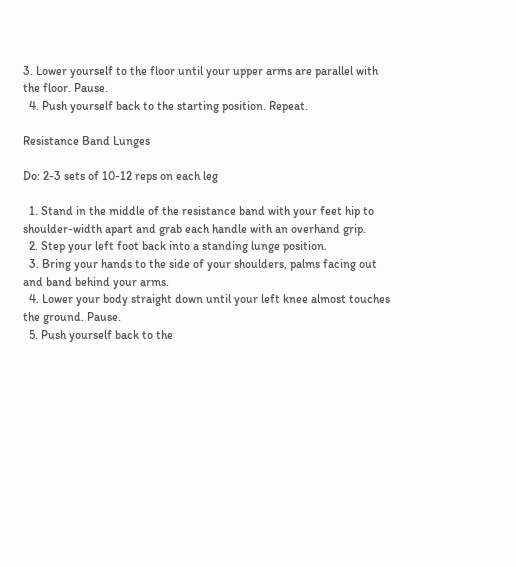3. Lower yourself to the floor until your upper arms are parallel with the floor. Pause.
  4. Push yourself back to the starting position. Repeat.

Resistance Band Lunges

Do: 2-3 sets of 10-12 reps on each leg

  1. Stand in the middle of the resistance band with your feet hip to shoulder-width apart and grab each handle with an overhand grip.
  2. Step your left foot back into a standing lunge position.
  3. Bring your hands to the side of your shoulders, palms facing out and band behind your arms.
  4. Lower your body straight down until your left knee almost touches the ground. Pause.
  5. Push yourself back to the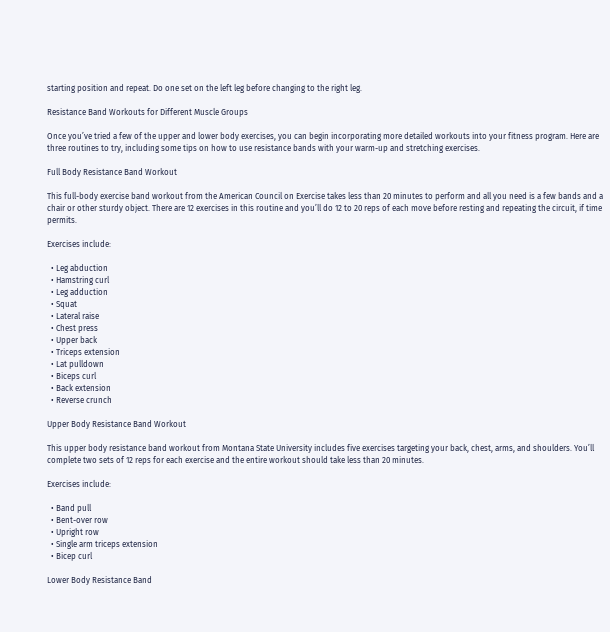starting position and repeat. Do one set on the left leg before changing to the right leg.

Resistance Band Workouts for Different Muscle Groups

Once you’ve tried a few of the upper and lower body exercises, you can begin incorporating more detailed workouts into your fitness program. Here are three routines to try, including some tips on how to use resistance bands with your warm-up and stretching exercises.

Full Body Resistance Band Workout

This full-body exercise band workout from the American Council on Exercise takes less than 20 minutes to perform and all you need is a few bands and a chair or other sturdy object. There are 12 exercises in this routine and you’ll do 12 to 20 reps of each move before resting and repeating the circuit, if time permits.

Exercises include:

  • Leg abduction
  • Hamstring curl
  • Leg adduction
  • Squat
  • Lateral raise
  • Chest press
  • Upper back
  • Triceps extension
  • Lat pulldown
  • Biceps curl
  • Back extension
  • Reverse crunch

Upper Body Resistance Band Workout

This upper body resistance band workout from Montana State University includes five exercises targeting your back, chest, arms, and shoulders. You’ll complete two sets of 12 reps for each exercise and the entire workout should take less than 20 minutes.

Exercises include:

  • Band pull
  • Bent-over row
  • Upright row
  • Single arm triceps extension
  • Bicep curl

Lower Body Resistance Band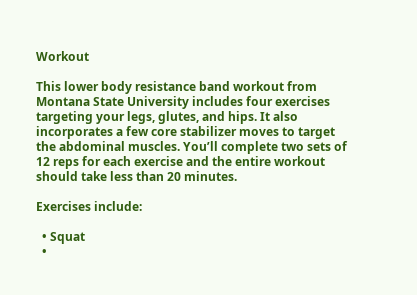Workout

This lower body resistance band workout from Montana State University includes four exercises targeting your legs, glutes, and hips. It also incorporates a few core stabilizer moves to target the abdominal muscles. You’ll complete two sets of 12 reps for each exercise and the entire workout should take less than 20 minutes.

Exercises include:

  • Squat
  •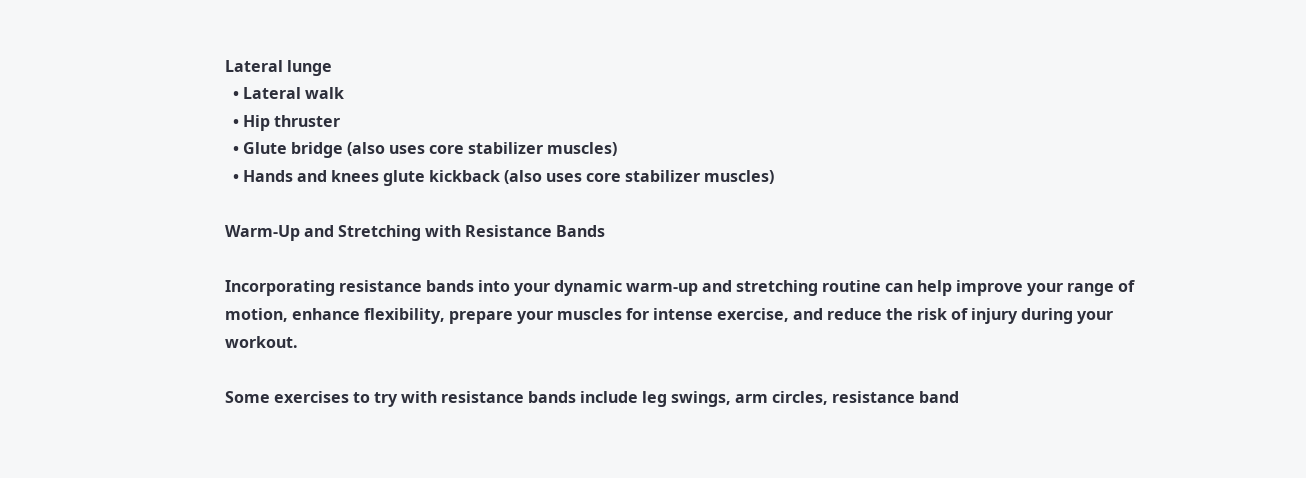Lateral lunge
  • Lateral walk
  • Hip thruster
  • Glute bridge (also uses core stabilizer muscles)
  • Hands and knees glute kickback (also uses core stabilizer muscles)

Warm-Up and Stretching with Resistance Bands

Incorporating resistance bands into your dynamic warm-up and stretching routine can help improve your range of motion, enhance flexibility, prepare your muscles for intense exercise, and reduce the risk of injury during your workout.

Some exercises to try with resistance bands include leg swings, arm circles, resistance band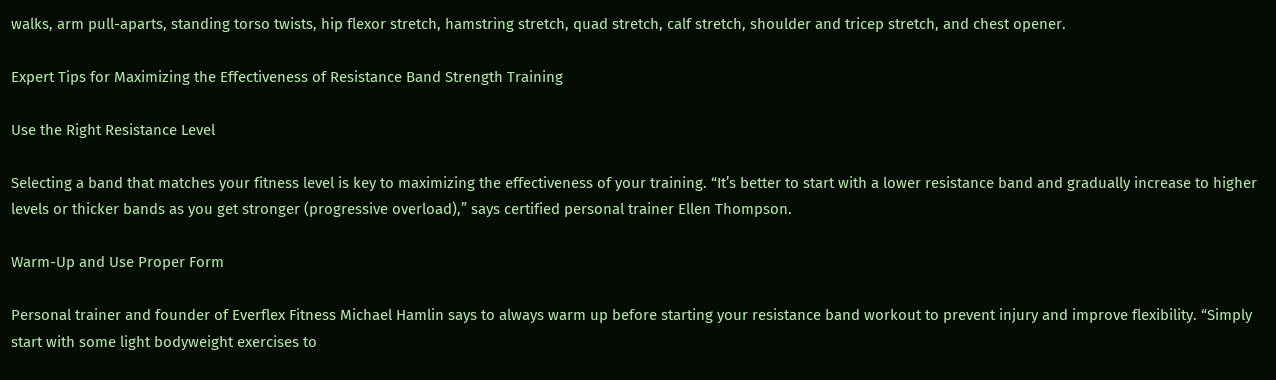walks, arm pull-aparts, standing torso twists, hip flexor stretch, hamstring stretch, quad stretch, calf stretch, shoulder and tricep stretch, and chest opener.

Expert Tips for Maximizing the Effectiveness of Resistance Band Strength Training

Use the Right Resistance Level

Selecting a band that matches your fitness level is key to maximizing the effectiveness of your training. “It’s better to start with a lower resistance band and gradually increase to higher levels or thicker bands as you get stronger (progressive overload),” says certified personal trainer Ellen Thompson.

Warm-Up and Use Proper Form

Personal trainer and founder of Everflex Fitness Michael Hamlin says to always warm up before starting your resistance band workout to prevent injury and improve flexibility. “Simply start with some light bodyweight exercises to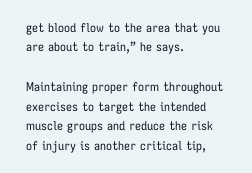get blood flow to the area that you are about to train,” he says.

Maintaining proper form throughout exercises to target the intended muscle groups and reduce the risk of injury is another critical tip,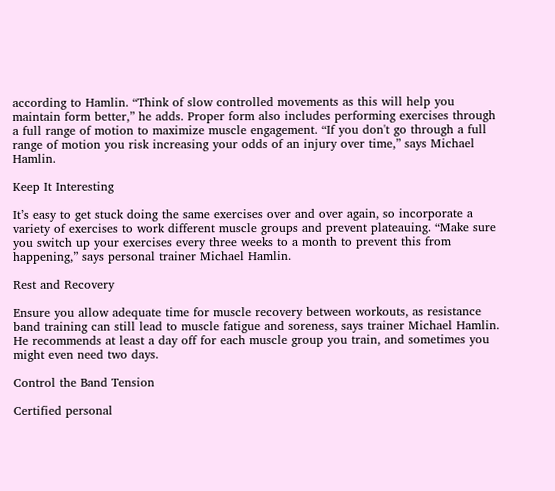according to Hamlin. “Think of slow controlled movements as this will help you maintain form better,” he adds. Proper form also includes performing exercises through a full range of motion to maximize muscle engagement. “If you don't go through a full range of motion you risk increasing your odds of an injury over time,” says Michael Hamlin.

Keep It Interesting

It’s easy to get stuck doing the same exercises over and over again, so incorporate a variety of exercises to work different muscle groups and prevent plateauing. “Make sure you switch up your exercises every three weeks to a month to prevent this from happening,” says personal trainer Michael Hamlin.

Rest and Recovery

Ensure you allow adequate time for muscle recovery between workouts, as resistance band training can still lead to muscle fatigue and soreness, says trainer Michael Hamlin. He recommends at least a day off for each muscle group you train, and sometimes you might even need two days.

Control the Band Tension

Certified personal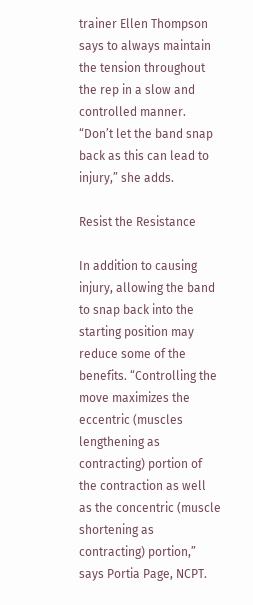trainer Ellen Thompson says to always maintain the tension throughout the rep in a slow and controlled manner. “Don’t let the band snap back as this can lead to injury,” she adds.

Resist the Resistance

In addition to causing injury, allowing the band to snap back into the starting position may reduce some of the benefits. “Controlling the move maximizes the eccentric (muscles lengthening as contracting) portion of the contraction as well as the concentric (muscle shortening as contracting) portion,” says Portia Page, NCPT.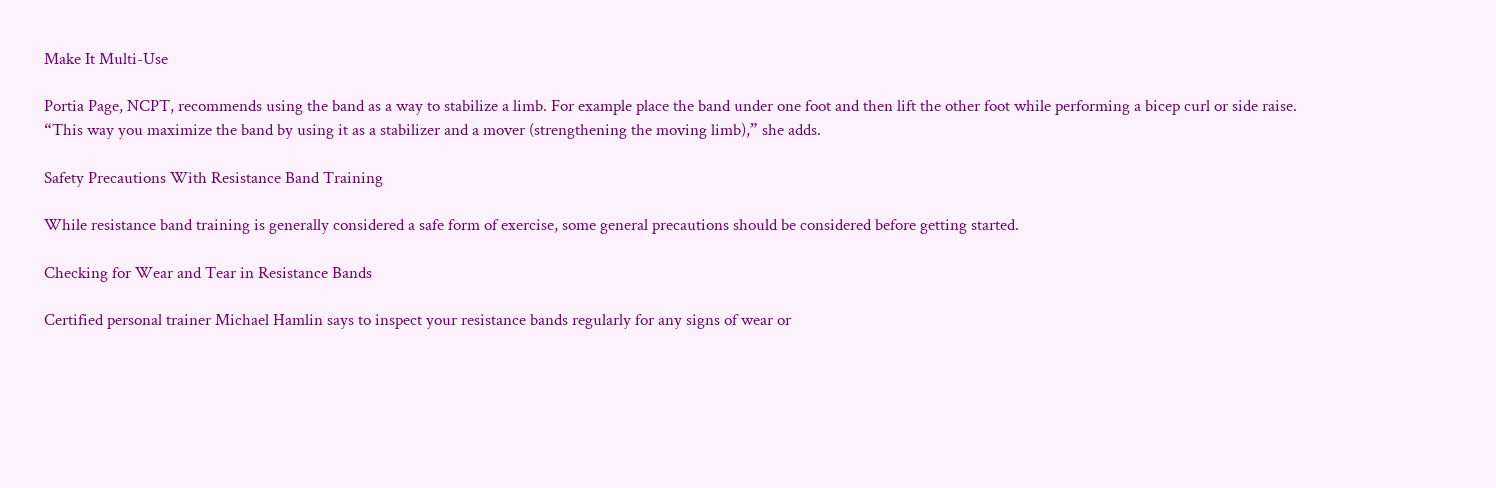Make It Multi-Use

Portia Page, NCPT, recommends using the band as a way to stabilize a limb. For example place the band under one foot and then lift the other foot while performing a bicep curl or side raise. “This way you maximize the band by using it as a stabilizer and a mover (strengthening the moving limb),” she adds.

Safety Precautions With Resistance Band Training

While resistance band training is generally considered a safe form of exercise, some general precautions should be considered before getting started.

Checking for Wear and Tear in Resistance Bands

Certified personal trainer Michael Hamlin says to inspect your resistance bands regularly for any signs of wear or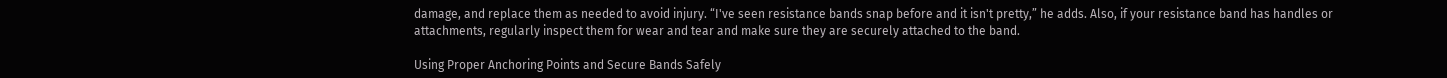damage, and replace them as needed to avoid injury. “I've seen resistance bands snap before and it isn't pretty,” he adds. Also, if your resistance band has handles or attachments, regularly inspect them for wear and tear and make sure they are securely attached to the band.

Using Proper Anchoring Points and Secure Bands Safely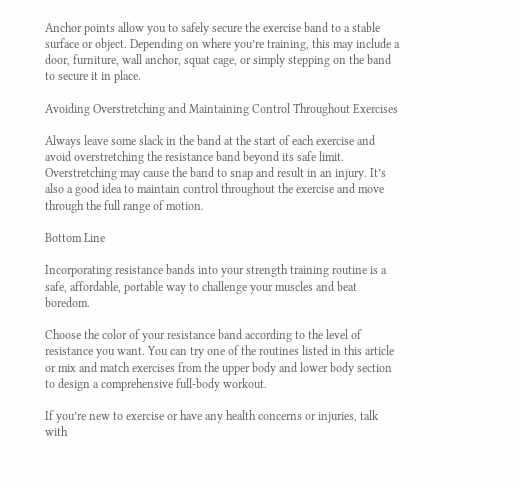Anchor points allow you to safely secure the exercise band to a stable surface or object. Depending on where you’re training, this may include a door, furniture, wall anchor, squat cage, or simply stepping on the band to secure it in place.

Avoiding Overstretching and Maintaining Control Throughout Exercises

Always leave some slack in the band at the start of each exercise and avoid overstretching the resistance band beyond its safe limit. Overstretching may cause the band to snap and result in an injury. It’s also a good idea to maintain control throughout the exercise and move through the full range of motion.

Bottom Line

Incorporating resistance bands into your strength training routine is a safe, affordable, portable way to challenge your muscles and beat boredom.

Choose the color of your resistance band according to the level of resistance you want. You can try one of the routines listed in this article or mix and match exercises from the upper body and lower body section to design a comprehensive full-body workout.

If you’re new to exercise or have any health concerns or injuries, talk with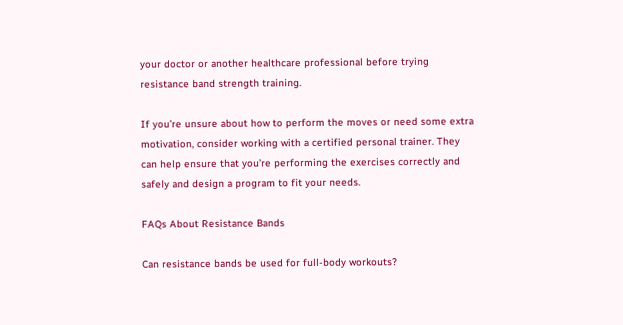your doctor or another healthcare professional before trying resistance band strength training.

If you’re unsure about how to perform the moves or need some extra motivation, consider working with a certified personal trainer. They can help ensure that you’re performing the exercises correctly and safely and design a program to fit your needs.

FAQs About Resistance Bands

Can resistance bands be used for full-body workouts?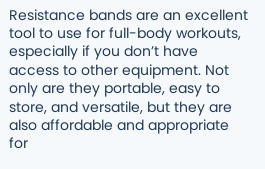Resistance bands are an excellent tool to use for full-body workouts, especially if you don’t have access to other equipment. Not only are they portable, easy to store, and versatile, but they are also affordable and appropriate for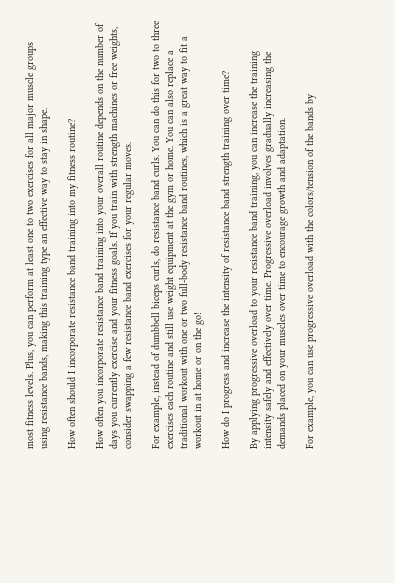most fitness levels. Plus, you can perform at least one to two exercises for all major muscle groups using resistance bands, making this training type an effective way to stay in shape.

How often should I incorporate resistance band training into my fitness routine?

How often you incorporate resistance band training into your overall routine depends on the number of days you currently exercise and your fitness goals. If you train with strength machines or free weights, consider swapping a few resistance band exercises for your regular moves.

For example, instead of dumbbell biceps curls, do resistance band curls. You can do this for two to three exercises each routine and still use weight equipment at the gym or home. You can also replace a traditional workout with one or two full-body resistance band routines, which is a great way to fit a workout in at home or on the go!

How do I progress and increase the intensity of resistance band strength training over time?

By applying progressive overload to your resistance band training, you can increase the training intensity safely and effectively over time. Progressive overload involves gradually increasing the demands placed on your muscles over time to encourage growth and adaptation.

For example, you can use progressive overload with the colors/tension of the bands by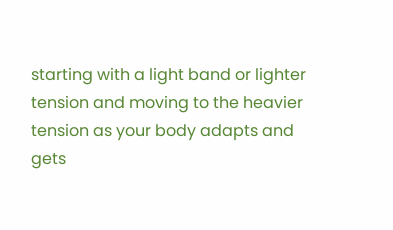starting with a light band or lighter tension and moving to the heavier tension as your body adapts and gets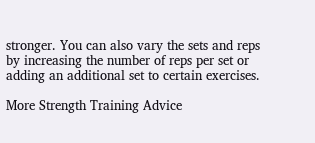stronger. You can also vary the sets and reps by increasing the number of reps per set or adding an additional set to certain exercises.

More Strength Training Advice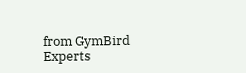from GymBird Experts